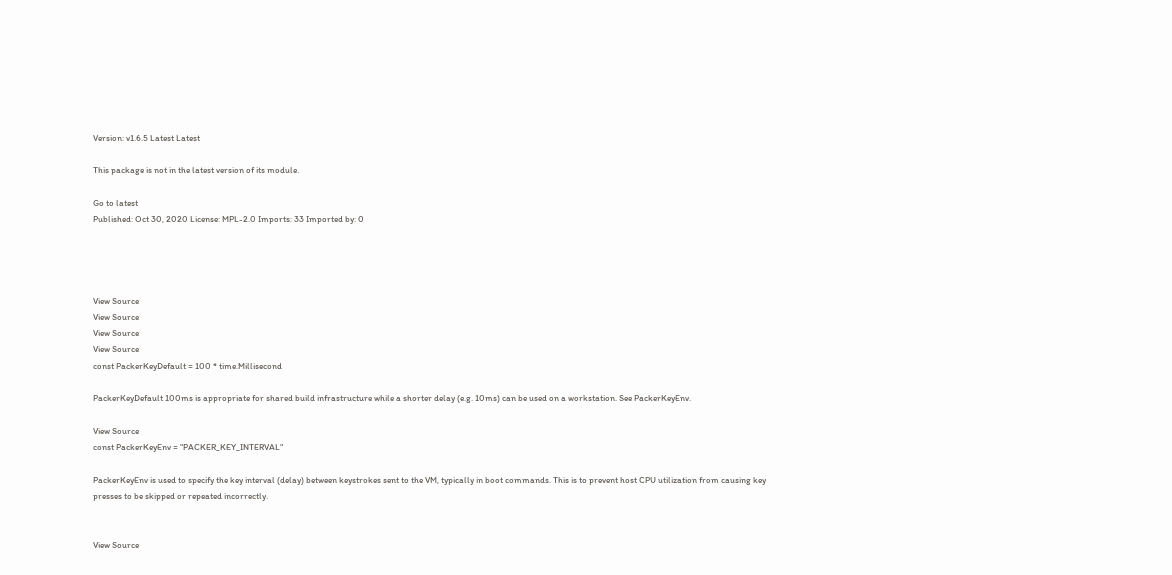Version: v1.6.5 Latest Latest

This package is not in the latest version of its module.

Go to latest
Published: Oct 30, 2020 License: MPL-2.0 Imports: 33 Imported by: 0




View Source
View Source
View Source
View Source
const PackerKeyDefault = 100 * time.Millisecond

PackerKeyDefault 100ms is appropriate for shared build infrastructure while a shorter delay (e.g. 10ms) can be used on a workstation. See PackerKeyEnv.

View Source
const PackerKeyEnv = "PACKER_KEY_INTERVAL"

PackerKeyEnv is used to specify the key interval (delay) between keystrokes sent to the VM, typically in boot commands. This is to prevent host CPU utilization from causing key presses to be skipped or repeated incorrectly.


View Source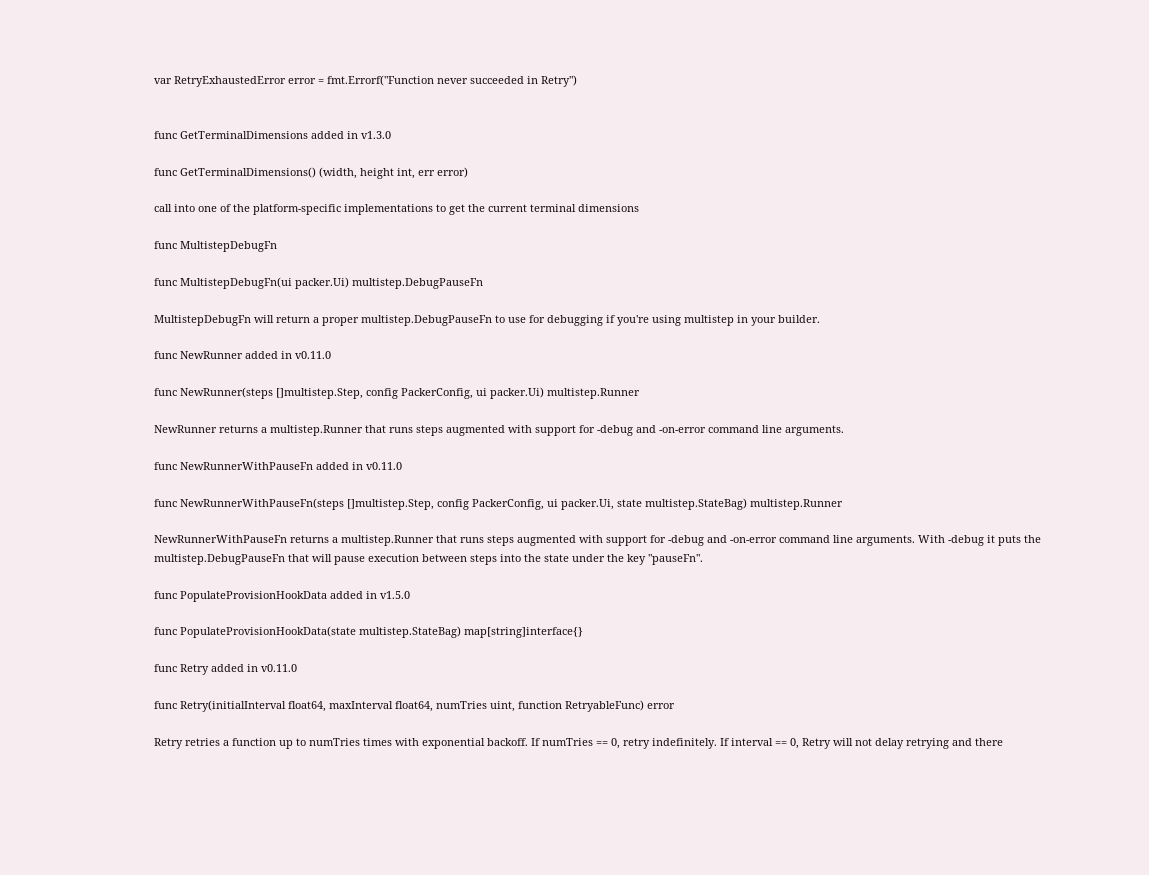var RetryExhaustedError error = fmt.Errorf("Function never succeeded in Retry")


func GetTerminalDimensions added in v1.3.0

func GetTerminalDimensions() (width, height int, err error)

call into one of the platform-specific implementations to get the current terminal dimensions

func MultistepDebugFn

func MultistepDebugFn(ui packer.Ui) multistep.DebugPauseFn

MultistepDebugFn will return a proper multistep.DebugPauseFn to use for debugging if you're using multistep in your builder.

func NewRunner added in v0.11.0

func NewRunner(steps []multistep.Step, config PackerConfig, ui packer.Ui) multistep.Runner

NewRunner returns a multistep.Runner that runs steps augmented with support for -debug and -on-error command line arguments.

func NewRunnerWithPauseFn added in v0.11.0

func NewRunnerWithPauseFn(steps []multistep.Step, config PackerConfig, ui packer.Ui, state multistep.StateBag) multistep.Runner

NewRunnerWithPauseFn returns a multistep.Runner that runs steps augmented with support for -debug and -on-error command line arguments. With -debug it puts the multistep.DebugPauseFn that will pause execution between steps into the state under the key "pauseFn".

func PopulateProvisionHookData added in v1.5.0

func PopulateProvisionHookData(state multistep.StateBag) map[string]interface{}

func Retry added in v0.11.0

func Retry(initialInterval float64, maxInterval float64, numTries uint, function RetryableFunc) error

Retry retries a function up to numTries times with exponential backoff. If numTries == 0, retry indefinitely. If interval == 0, Retry will not delay retrying and there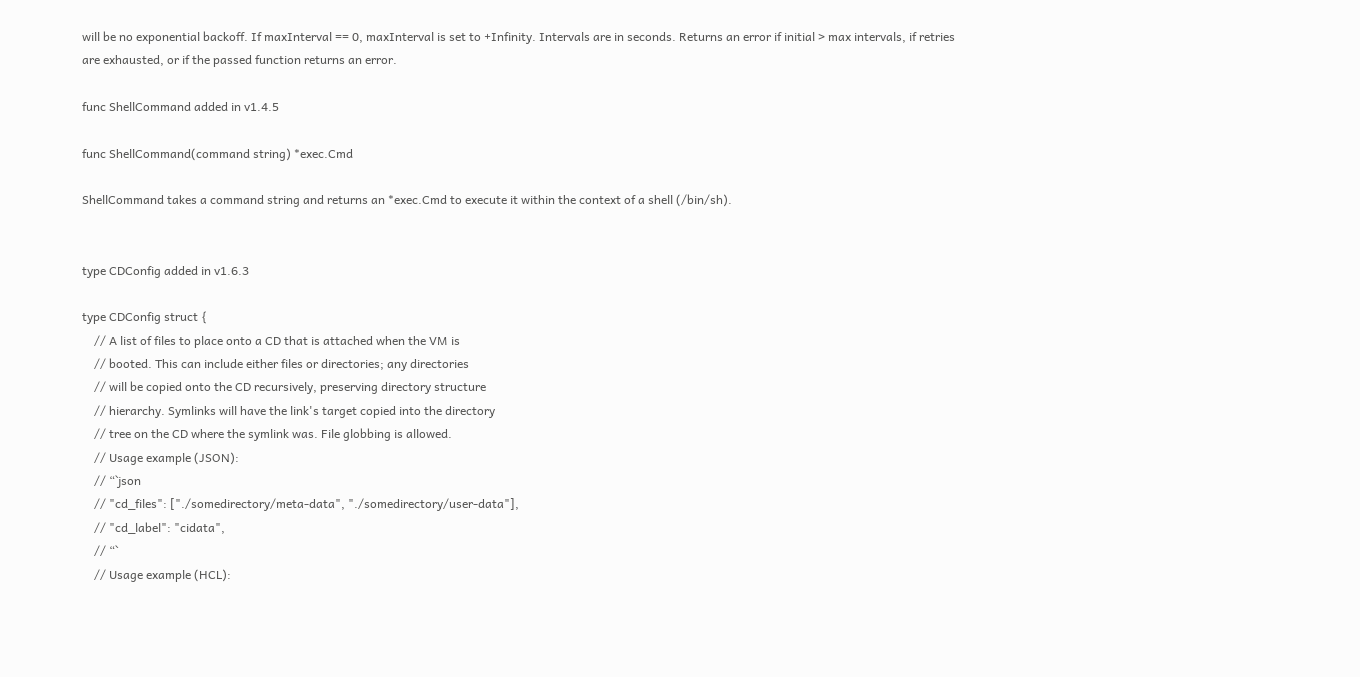will be no exponential backoff. If maxInterval == 0, maxInterval is set to +Infinity. Intervals are in seconds. Returns an error if initial > max intervals, if retries are exhausted, or if the passed function returns an error.

func ShellCommand added in v1.4.5

func ShellCommand(command string) *exec.Cmd

ShellCommand takes a command string and returns an *exec.Cmd to execute it within the context of a shell (/bin/sh).


type CDConfig added in v1.6.3

type CDConfig struct {
    // A list of files to place onto a CD that is attached when the VM is
    // booted. This can include either files or directories; any directories
    // will be copied onto the CD recursively, preserving directory structure
    // hierarchy. Symlinks will have the link's target copied into the directory
    // tree on the CD where the symlink was. File globbing is allowed.
    // Usage example (JSON):
    // “`json
    // "cd_files": ["./somedirectory/meta-data", "./somedirectory/user-data"],
    // "cd_label": "cidata",
    // “`
    // Usage example (HCL):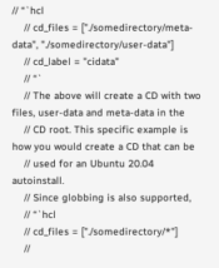// “`hcl
    // cd_files = ["./somedirectory/meta-data", "./somedirectory/user-data"]
    // cd_label = "cidata"
    // “`
    // The above will create a CD with two files, user-data and meta-data in the
    // CD root. This specific example is how you would create a CD that can be
    // used for an Ubuntu 20.04 autoinstall.
    // Since globbing is also supported,
    // “`hcl
    // cd_files = ["./somedirectory/*"]
    //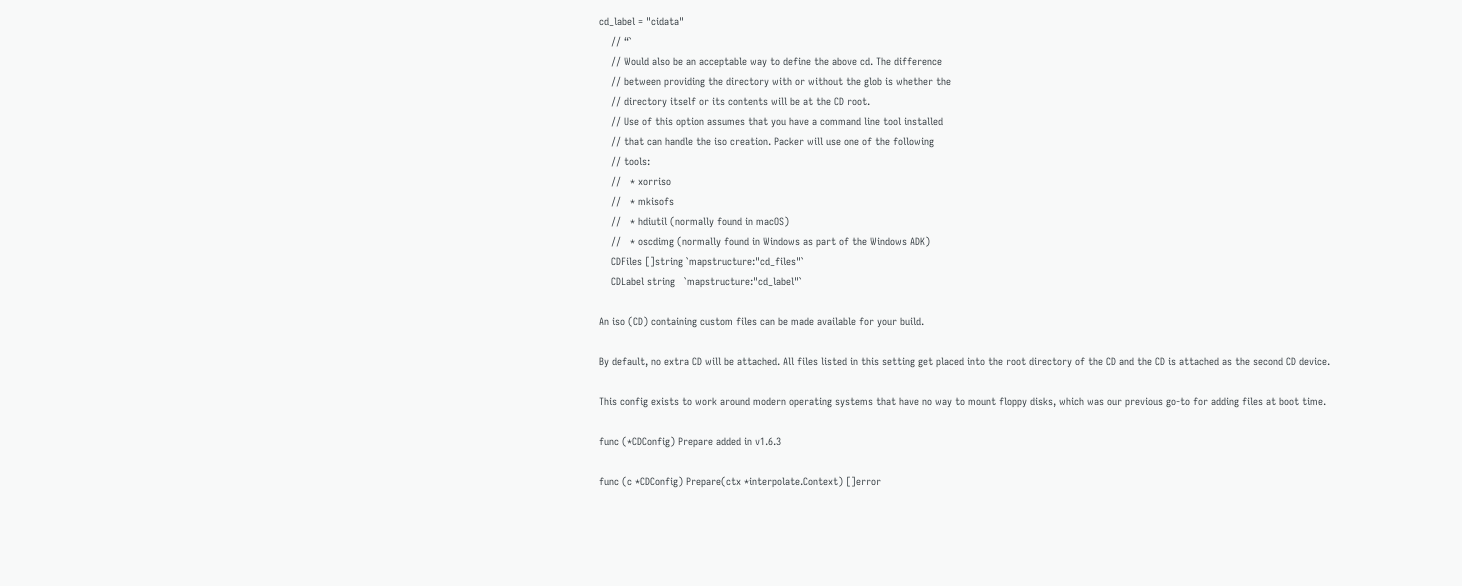cd_label = "cidata"
    // “`
    // Would also be an acceptable way to define the above cd. The difference
    // between providing the directory with or without the glob is whether the
    // directory itself or its contents will be at the CD root.
    // Use of this option assumes that you have a command line tool installed
    // that can handle the iso creation. Packer will use one of the following
    // tools:
    //   * xorriso
    //   * mkisofs
    //   * hdiutil (normally found in macOS)
    //   * oscdimg (normally found in Windows as part of the Windows ADK)
    CDFiles []string `mapstructure:"cd_files"`
    CDLabel string   `mapstructure:"cd_label"`

An iso (CD) containing custom files can be made available for your build.

By default, no extra CD will be attached. All files listed in this setting get placed into the root directory of the CD and the CD is attached as the second CD device.

This config exists to work around modern operating systems that have no way to mount floppy disks, which was our previous go-to for adding files at boot time.

func (*CDConfig) Prepare added in v1.6.3

func (c *CDConfig) Prepare(ctx *interpolate.Context) []error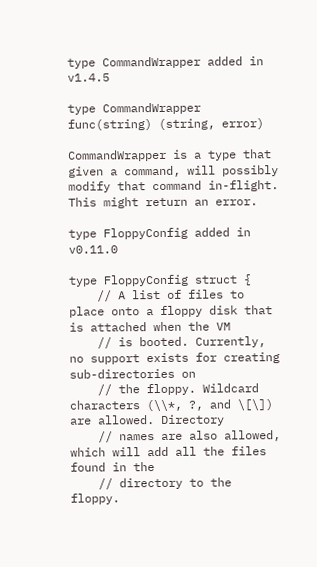type CommandWrapper added in v1.4.5

type CommandWrapper func(string) (string, error)

CommandWrapper is a type that given a command, will possibly modify that command in-flight. This might return an error.

type FloppyConfig added in v0.11.0

type FloppyConfig struct {
    // A list of files to place onto a floppy disk that is attached when the VM
    // is booted. Currently, no support exists for creating sub-directories on
    // the floppy. Wildcard characters (\\*, ?, and \[\]) are allowed. Directory
    // names are also allowed, which will add all the files found in the
    // directory to the floppy.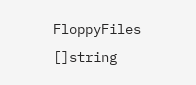FloppyFiles []string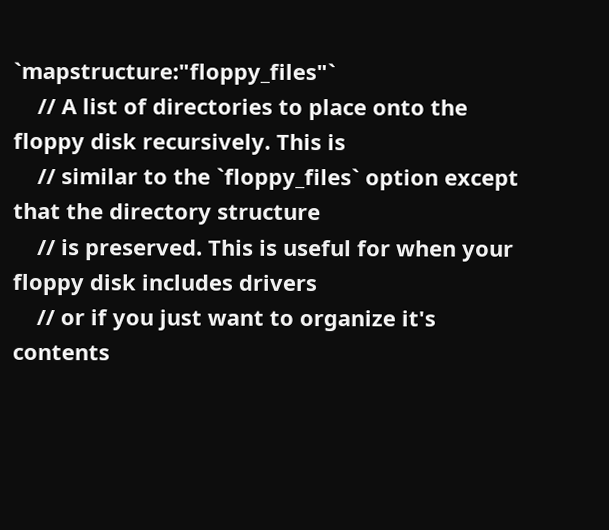`mapstructure:"floppy_files"`
    // A list of directories to place onto the floppy disk recursively. This is
    // similar to the `floppy_files` option except that the directory structure
    // is preserved. This is useful for when your floppy disk includes drivers
    // or if you just want to organize it's contents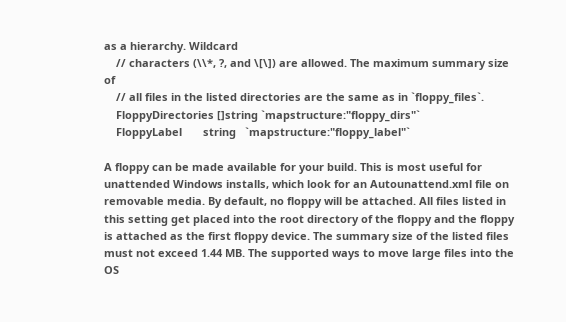as a hierarchy. Wildcard
    // characters (\\*, ?, and \[\]) are allowed. The maximum summary size of
    // all files in the listed directories are the same as in `floppy_files`.
    FloppyDirectories []string `mapstructure:"floppy_dirs"`
    FloppyLabel       string   `mapstructure:"floppy_label"`

A floppy can be made available for your build. This is most useful for unattended Windows installs, which look for an Autounattend.xml file on removable media. By default, no floppy will be attached. All files listed in this setting get placed into the root directory of the floppy and the floppy is attached as the first floppy device. The summary size of the listed files must not exceed 1.44 MB. The supported ways to move large files into the OS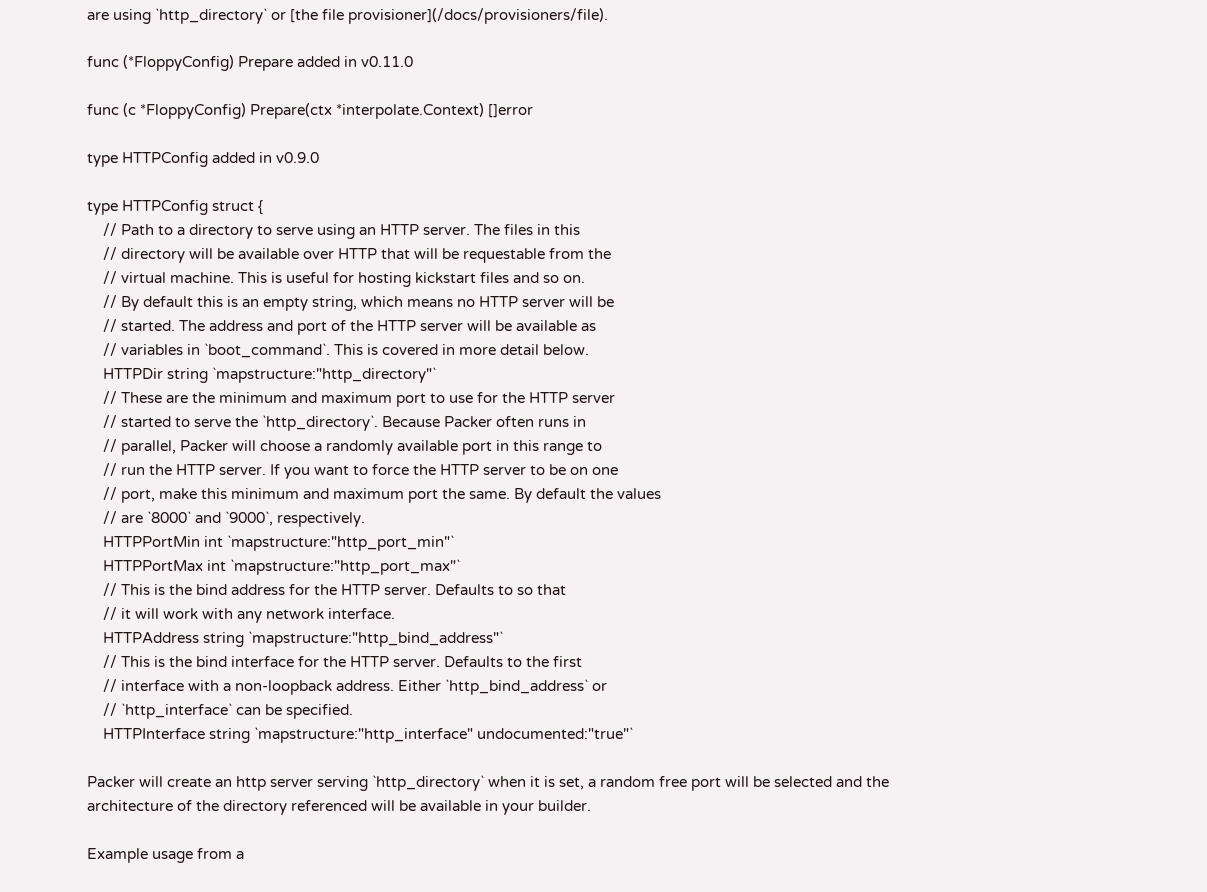are using `http_directory` or [the file provisioner](/docs/provisioners/file).

func (*FloppyConfig) Prepare added in v0.11.0

func (c *FloppyConfig) Prepare(ctx *interpolate.Context) []error

type HTTPConfig added in v0.9.0

type HTTPConfig struct {
    // Path to a directory to serve using an HTTP server. The files in this
    // directory will be available over HTTP that will be requestable from the
    // virtual machine. This is useful for hosting kickstart files and so on.
    // By default this is an empty string, which means no HTTP server will be
    // started. The address and port of the HTTP server will be available as
    // variables in `boot_command`. This is covered in more detail below.
    HTTPDir string `mapstructure:"http_directory"`
    // These are the minimum and maximum port to use for the HTTP server
    // started to serve the `http_directory`. Because Packer often runs in
    // parallel, Packer will choose a randomly available port in this range to
    // run the HTTP server. If you want to force the HTTP server to be on one
    // port, make this minimum and maximum port the same. By default the values
    // are `8000` and `9000`, respectively.
    HTTPPortMin int `mapstructure:"http_port_min"`
    HTTPPortMax int `mapstructure:"http_port_max"`
    // This is the bind address for the HTTP server. Defaults to so that
    // it will work with any network interface.
    HTTPAddress string `mapstructure:"http_bind_address"`
    // This is the bind interface for the HTTP server. Defaults to the first
    // interface with a non-loopback address. Either `http_bind_address` or
    // `http_interface` can be specified.
    HTTPInterface string `mapstructure:"http_interface" undocumented:"true"`

Packer will create an http server serving `http_directory` when it is set, a random free port will be selected and the architecture of the directory referenced will be available in your builder.

Example usage from a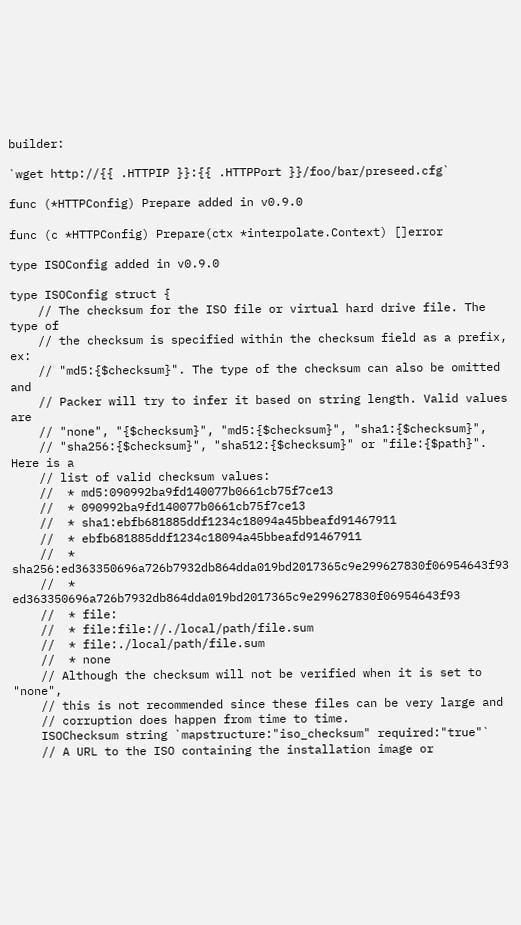builder:

`wget http://{{ .HTTPIP }}:{{ .HTTPPort }}/foo/bar/preseed.cfg`

func (*HTTPConfig) Prepare added in v0.9.0

func (c *HTTPConfig) Prepare(ctx *interpolate.Context) []error

type ISOConfig added in v0.9.0

type ISOConfig struct {
    // The checksum for the ISO file or virtual hard drive file. The type of
    // the checksum is specified within the checksum field as a prefix, ex:
    // "md5:{$checksum}". The type of the checksum can also be omitted and
    // Packer will try to infer it based on string length. Valid values are
    // "none", "{$checksum}", "md5:{$checksum}", "sha1:{$checksum}",
    // "sha256:{$checksum}", "sha512:{$checksum}" or "file:{$path}". Here is a
    // list of valid checksum values:
    //  * md5:090992ba9fd140077b0661cb75f7ce13
    //  * 090992ba9fd140077b0661cb75f7ce13
    //  * sha1:ebfb681885ddf1234c18094a45bbeafd91467911
    //  * ebfb681885ddf1234c18094a45bbeafd91467911
    //  * sha256:ed363350696a726b7932db864dda019bd2017365c9e299627830f06954643f93
    //  * ed363350696a726b7932db864dda019bd2017365c9e299627830f06954643f93
    //  * file:
    //  * file:file://./local/path/file.sum
    //  * file:./local/path/file.sum
    //  * none
    // Although the checksum will not be verified when it is set to "none",
    // this is not recommended since these files can be very large and
    // corruption does happen from time to time.
    ISOChecksum string `mapstructure:"iso_checksum" required:"true"`
    // A URL to the ISO containing the installation image or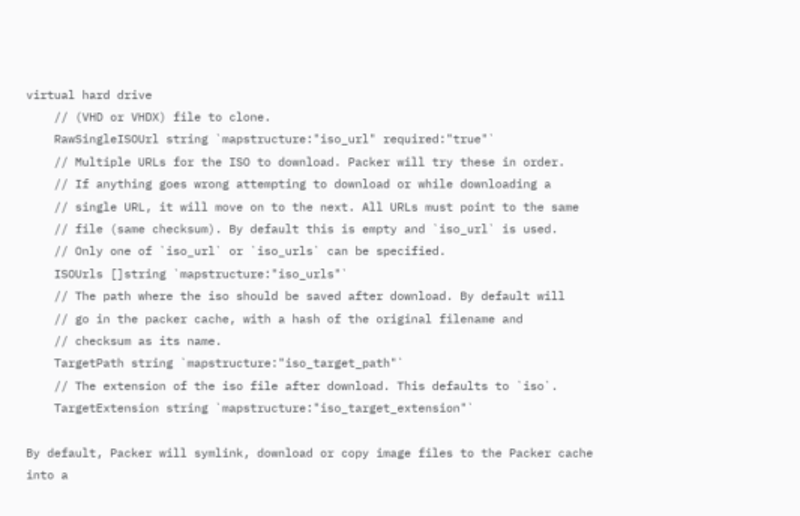virtual hard drive
    // (VHD or VHDX) file to clone.
    RawSingleISOUrl string `mapstructure:"iso_url" required:"true"`
    // Multiple URLs for the ISO to download. Packer will try these in order.
    // If anything goes wrong attempting to download or while downloading a
    // single URL, it will move on to the next. All URLs must point to the same
    // file (same checksum). By default this is empty and `iso_url` is used.
    // Only one of `iso_url` or `iso_urls` can be specified.
    ISOUrls []string `mapstructure:"iso_urls"`
    // The path where the iso should be saved after download. By default will
    // go in the packer cache, with a hash of the original filename and
    // checksum as its name.
    TargetPath string `mapstructure:"iso_target_path"`
    // The extension of the iso file after download. This defaults to `iso`.
    TargetExtension string `mapstructure:"iso_target_extension"`

By default, Packer will symlink, download or copy image files to the Packer cache into a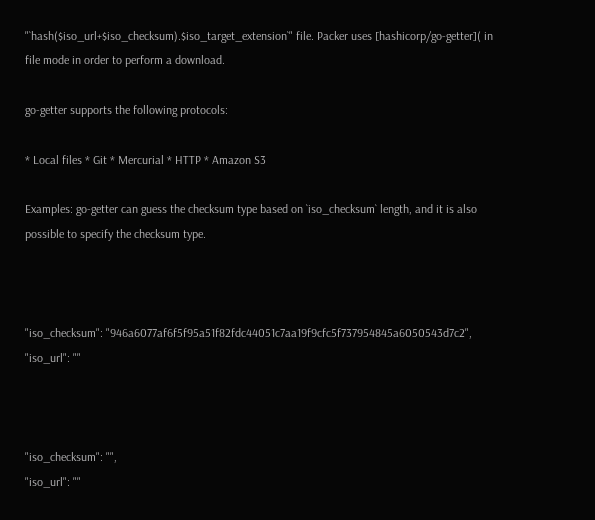"`hash($iso_url+$iso_checksum).$iso_target_extension`" file. Packer uses [hashicorp/go-getter]( in file mode in order to perform a download.

go-getter supports the following protocols:

* Local files * Git * Mercurial * HTTP * Amazon S3

Examples: go-getter can guess the checksum type based on `iso_checksum` length, and it is also possible to specify the checksum type.



"iso_checksum": "946a6077af6f5f95a51f82fdc44051c7aa19f9cfc5f737954845a6050543d7c2",
"iso_url": ""



"iso_checksum": "",
"iso_url": ""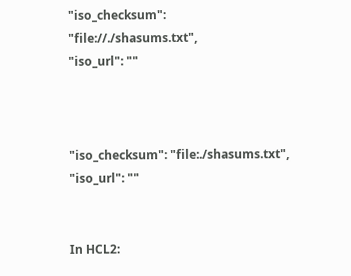"iso_checksum": "file://./shasums.txt",
"iso_url": ""



"iso_checksum": "file:./shasums.txt",
"iso_url": ""


In HCL2: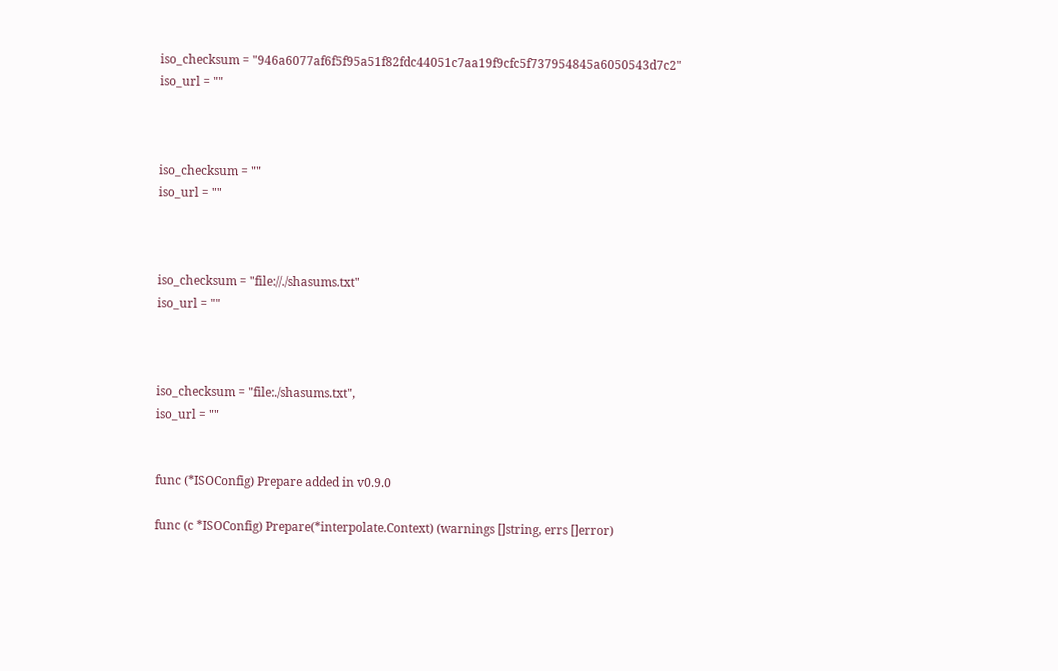iso_checksum = "946a6077af6f5f95a51f82fdc44051c7aa19f9cfc5f737954845a6050543d7c2"
iso_url = ""



iso_checksum = ""
iso_url = ""



iso_checksum = "file://./shasums.txt"
iso_url = ""



iso_checksum = "file:./shasums.txt",
iso_url = ""


func (*ISOConfig) Prepare added in v0.9.0

func (c *ISOConfig) Prepare(*interpolate.Context) (warnings []string, errs []error)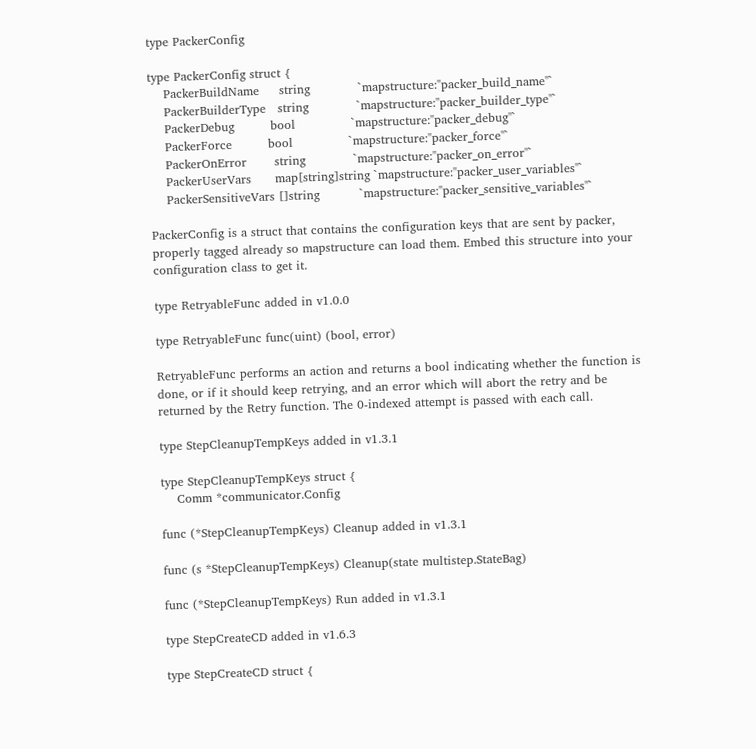type PackerConfig

type PackerConfig struct {
    PackerBuildName     string            `mapstructure:"packer_build_name"`
    PackerBuilderType   string            `mapstructure:"packer_builder_type"`
    PackerDebug         bool              `mapstructure:"packer_debug"`
    PackerForce         bool              `mapstructure:"packer_force"`
    PackerOnError       string            `mapstructure:"packer_on_error"`
    PackerUserVars      map[string]string `mapstructure:"packer_user_variables"`
    PackerSensitiveVars []string          `mapstructure:"packer_sensitive_variables"`

PackerConfig is a struct that contains the configuration keys that are sent by packer, properly tagged already so mapstructure can load them. Embed this structure into your configuration class to get it.

type RetryableFunc added in v1.0.0

type RetryableFunc func(uint) (bool, error)

RetryableFunc performs an action and returns a bool indicating whether the function is done, or if it should keep retrying, and an error which will abort the retry and be returned by the Retry function. The 0-indexed attempt is passed with each call.

type StepCleanupTempKeys added in v1.3.1

type StepCleanupTempKeys struct {
    Comm *communicator.Config

func (*StepCleanupTempKeys) Cleanup added in v1.3.1

func (s *StepCleanupTempKeys) Cleanup(state multistep.StateBag)

func (*StepCleanupTempKeys) Run added in v1.3.1

type StepCreateCD added in v1.6.3

type StepCreateCD struct {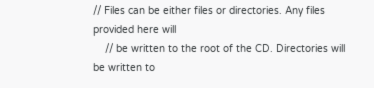// Files can be either files or directories. Any files provided here will
    // be written to the root of the CD. Directories will be written to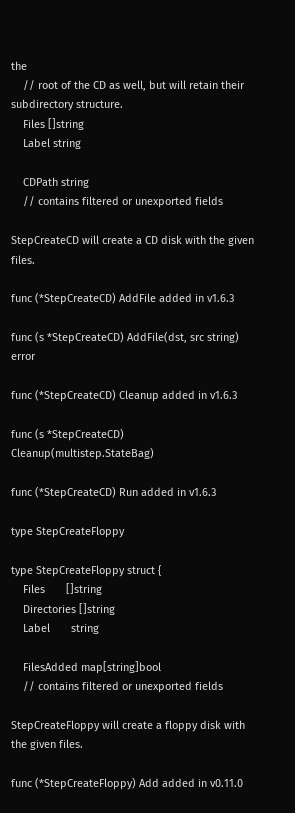the
    // root of the CD as well, but will retain their subdirectory structure.
    Files []string
    Label string

    CDPath string
    // contains filtered or unexported fields

StepCreateCD will create a CD disk with the given files.

func (*StepCreateCD) AddFile added in v1.6.3

func (s *StepCreateCD) AddFile(dst, src string) error

func (*StepCreateCD) Cleanup added in v1.6.3

func (s *StepCreateCD) Cleanup(multistep.StateBag)

func (*StepCreateCD) Run added in v1.6.3

type StepCreateFloppy

type StepCreateFloppy struct {
    Files       []string
    Directories []string
    Label       string

    FilesAdded map[string]bool
    // contains filtered or unexported fields

StepCreateFloppy will create a floppy disk with the given files.

func (*StepCreateFloppy) Add added in v0.11.0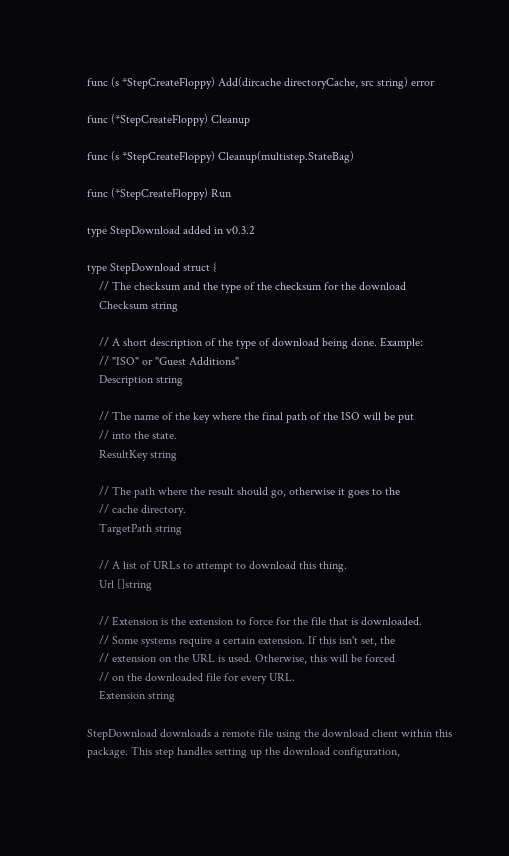func (s *StepCreateFloppy) Add(dircache directoryCache, src string) error

func (*StepCreateFloppy) Cleanup

func (s *StepCreateFloppy) Cleanup(multistep.StateBag)

func (*StepCreateFloppy) Run

type StepDownload added in v0.3.2

type StepDownload struct {
    // The checksum and the type of the checksum for the download
    Checksum string

    // A short description of the type of download being done. Example:
    // "ISO" or "Guest Additions"
    Description string

    // The name of the key where the final path of the ISO will be put
    // into the state.
    ResultKey string

    // The path where the result should go, otherwise it goes to the
    // cache directory.
    TargetPath string

    // A list of URLs to attempt to download this thing.
    Url []string

    // Extension is the extension to force for the file that is downloaded.
    // Some systems require a certain extension. If this isn't set, the
    // extension on the URL is used. Otherwise, this will be forced
    // on the downloaded file for every URL.
    Extension string

StepDownload downloads a remote file using the download client within this package. This step handles setting up the download configuration,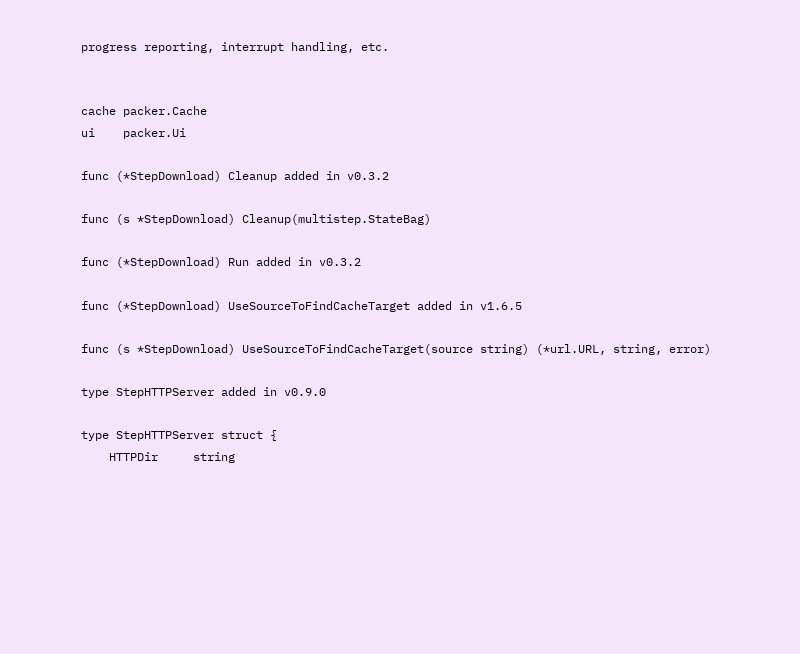progress reporting, interrupt handling, etc.


cache packer.Cache
ui    packer.Ui

func (*StepDownload) Cleanup added in v0.3.2

func (s *StepDownload) Cleanup(multistep.StateBag)

func (*StepDownload) Run added in v0.3.2

func (*StepDownload) UseSourceToFindCacheTarget added in v1.6.5

func (s *StepDownload) UseSourceToFindCacheTarget(source string) (*url.URL, string, error)

type StepHTTPServer added in v0.9.0

type StepHTTPServer struct {
    HTTPDir     string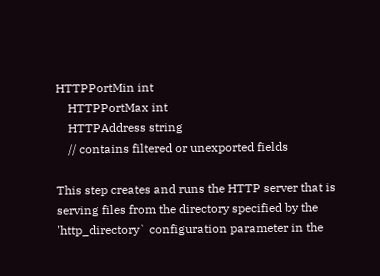HTTPPortMin int
    HTTPPortMax int
    HTTPAddress string
    // contains filtered or unexported fields

This step creates and runs the HTTP server that is serving files from the directory specified by the 'http_directory` configuration parameter in the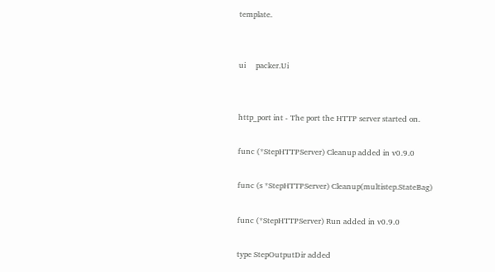template.


ui     packer.Ui


http_port int - The port the HTTP server started on.

func (*StepHTTPServer) Cleanup added in v0.9.0

func (s *StepHTTPServer) Cleanup(multistep.StateBag)

func (*StepHTTPServer) Run added in v0.9.0

type StepOutputDir added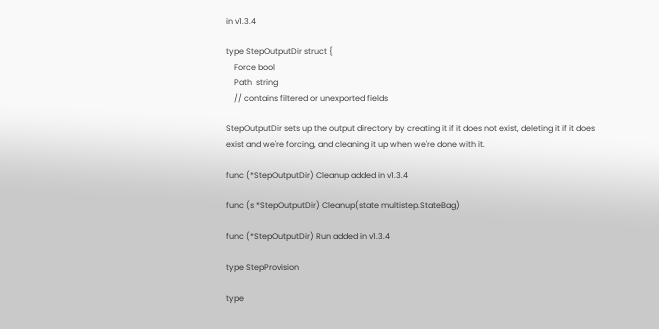in v1.3.4

type StepOutputDir struct {
    Force bool
    Path  string
    // contains filtered or unexported fields

StepOutputDir sets up the output directory by creating it if it does not exist, deleting it if it does exist and we're forcing, and cleaning it up when we're done with it.

func (*StepOutputDir) Cleanup added in v1.3.4

func (s *StepOutputDir) Cleanup(state multistep.StateBag)

func (*StepOutputDir) Run added in v1.3.4

type StepProvision

type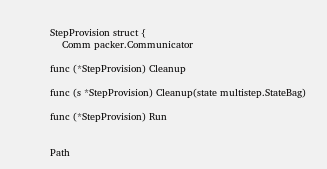StepProvision struct {
    Comm packer.Communicator

func (*StepProvision) Cleanup

func (s *StepProvision) Cleanup(state multistep.StateBag)

func (*StepProvision) Run


Path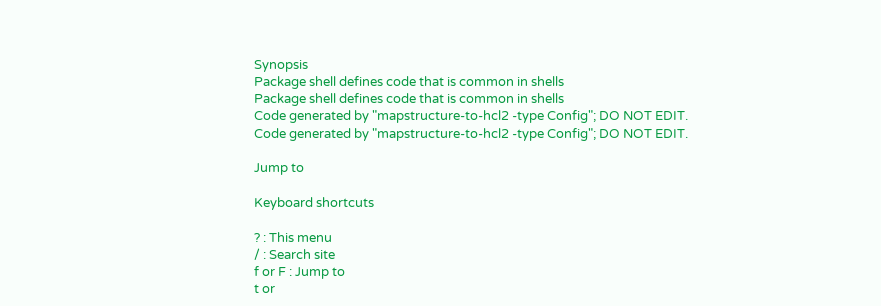Synopsis
Package shell defines code that is common in shells
Package shell defines code that is common in shells
Code generated by "mapstructure-to-hcl2 -type Config"; DO NOT EDIT.
Code generated by "mapstructure-to-hcl2 -type Config"; DO NOT EDIT.

Jump to

Keyboard shortcuts

? : This menu
/ : Search site
f or F : Jump to
t or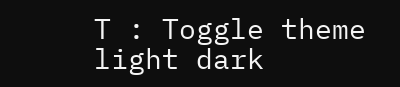T : Toggle theme light dark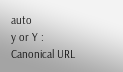auto
y or Y : Canonical URL